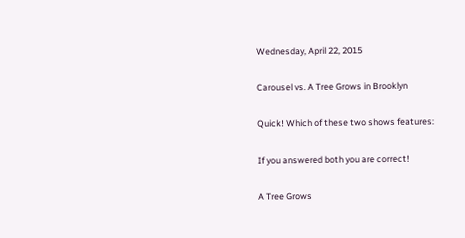Wednesday, April 22, 2015

Carousel vs. A Tree Grows in Brooklyn

Quick! Which of these two shows features:

If you answered both you are correct!

A Tree Grows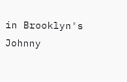in Brooklyn's Johnny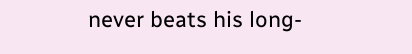never beats his long-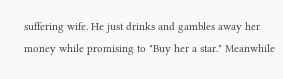suffering wife. He just drinks and gambles away her money while promising to "Buy her a star." Meanwhile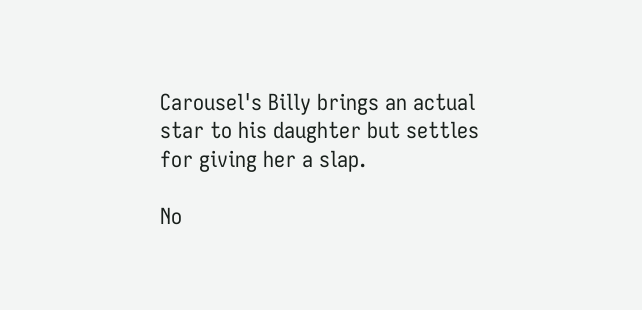Carousel's Billy brings an actual star to his daughter but settles for giving her a slap.

No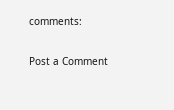comments:

Post a Comment